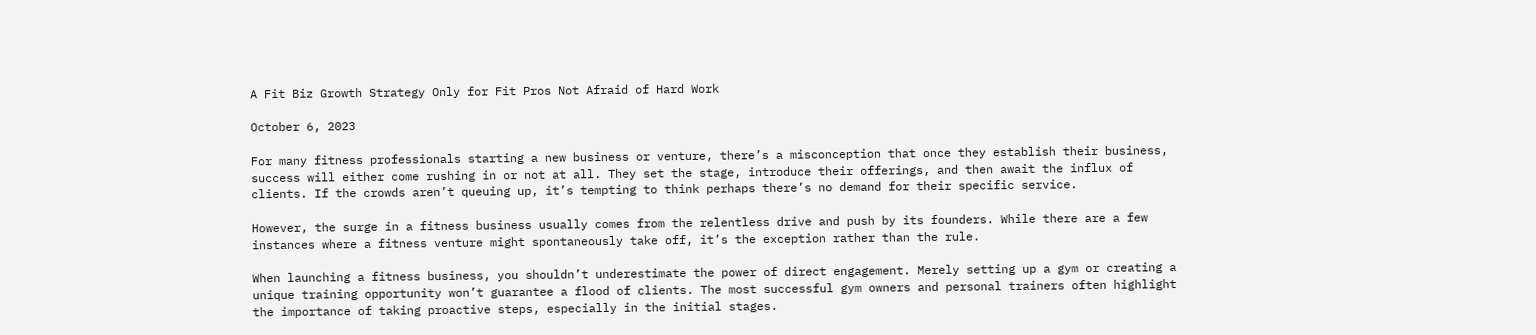A Fit Biz Growth Strategy Only for Fit Pros Not Afraid of Hard Work

October 6, 2023

For many fitness professionals starting a new business or venture, there’s a misconception that once they establish their business, success will either come rushing in or not at all. They set the stage, introduce their offerings, and then await the influx of clients. If the crowds aren’t queuing up, it’s tempting to think perhaps there’s no demand for their specific service.

However, the surge in a fitness business usually comes from the relentless drive and push by its founders. While there are a few instances where a fitness venture might spontaneously take off, it’s the exception rather than the rule.

When launching a fitness business, you shouldn’t underestimate the power of direct engagement. Merely setting up a gym or creating a unique training opportunity won’t guarantee a flood of clients. The most successful gym owners and personal trainers often highlight the importance of taking proactive steps, especially in the initial stages.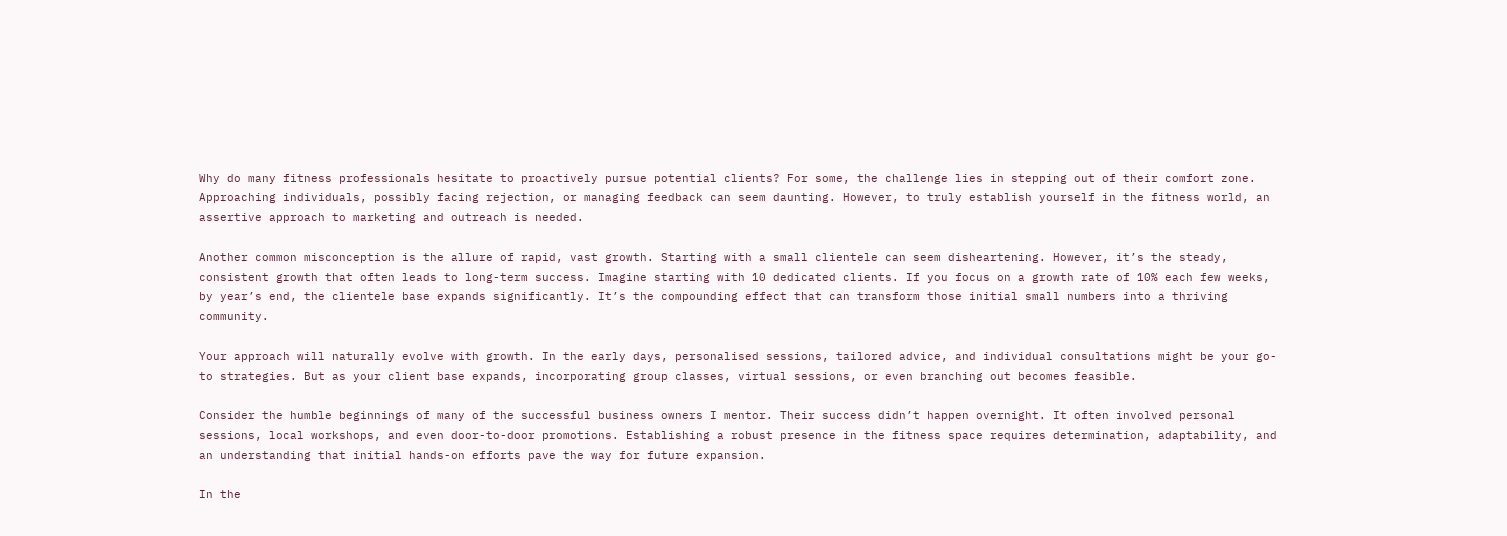Why do many fitness professionals hesitate to proactively pursue potential clients? For some, the challenge lies in stepping out of their comfort zone. Approaching individuals, possibly facing rejection, or managing feedback can seem daunting. However, to truly establish yourself in the fitness world, an assertive approach to marketing and outreach is needed.

Another common misconception is the allure of rapid, vast growth. Starting with a small clientele can seem disheartening. However, it’s the steady, consistent growth that often leads to long-term success. Imagine starting with 10 dedicated clients. If you focus on a growth rate of 10% each few weeks, by year’s end, the clientele base expands significantly. It’s the compounding effect that can transform those initial small numbers into a thriving community.

Your approach will naturally evolve with growth. In the early days, personalised sessions, tailored advice, and individual consultations might be your go-to strategies. But as your client base expands, incorporating group classes, virtual sessions, or even branching out becomes feasible.

Consider the humble beginnings of many of the successful business owners I mentor. Their success didn’t happen overnight. It often involved personal sessions, local workshops, and even door-to-door promotions. Establishing a robust presence in the fitness space requires determination, adaptability, and an understanding that initial hands-on efforts pave the way for future expansion.

In the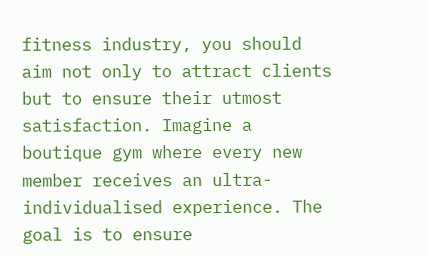fitness industry, you should aim not only to attract clients but to ensure their utmost satisfaction. Imagine a boutique gym where every new member receives an ultra-individualised experience. The goal is to ensure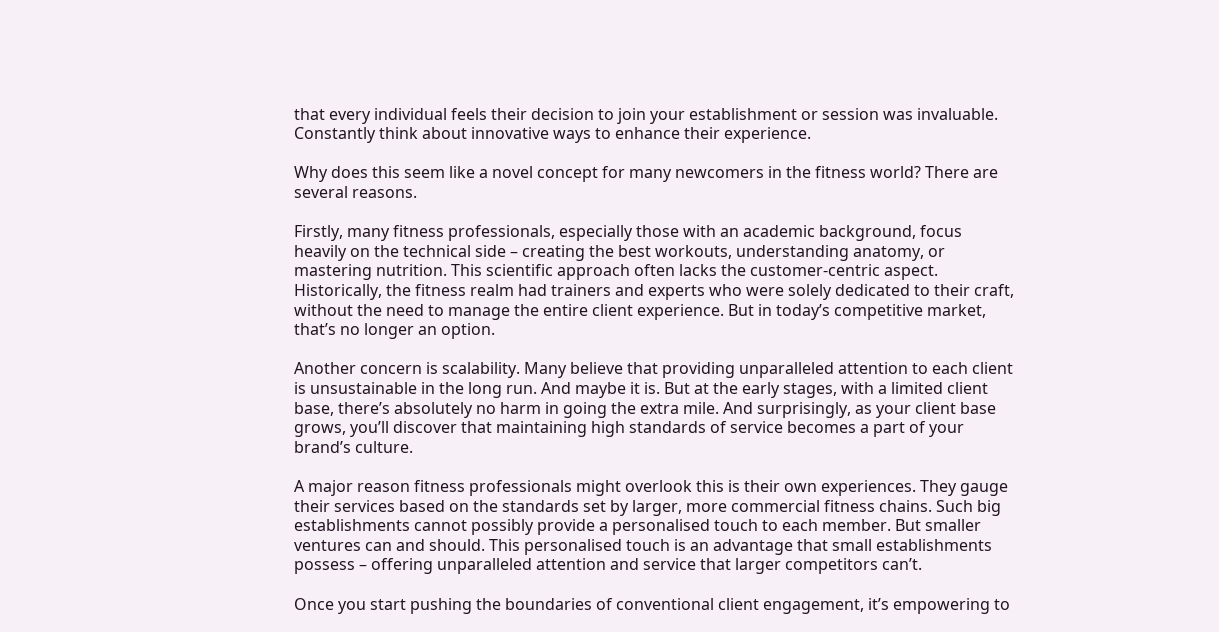that every individual feels their decision to join your establishment or session was invaluable. Constantly think about innovative ways to enhance their experience.

Why does this seem like a novel concept for many newcomers in the fitness world? There are several reasons.

Firstly, many fitness professionals, especially those with an academic background, focus heavily on the technical side – creating the best workouts, understanding anatomy, or mastering nutrition. This scientific approach often lacks the customer-centric aspect. Historically, the fitness realm had trainers and experts who were solely dedicated to their craft, without the need to manage the entire client experience. But in today’s competitive market, that’s no longer an option.

Another concern is scalability. Many believe that providing unparalleled attention to each client is unsustainable in the long run. And maybe it is. But at the early stages, with a limited client base, there’s absolutely no harm in going the extra mile. And surprisingly, as your client base grows, you’ll discover that maintaining high standards of service becomes a part of your brand’s culture.

A major reason fitness professionals might overlook this is their own experiences. They gauge their services based on the standards set by larger, more commercial fitness chains. Such big establishments cannot possibly provide a personalised touch to each member. But smaller ventures can and should. This personalised touch is an advantage that small establishments possess – offering unparalleled attention and service that larger competitors can’t.

Once you start pushing the boundaries of conventional client engagement, it’s empowering to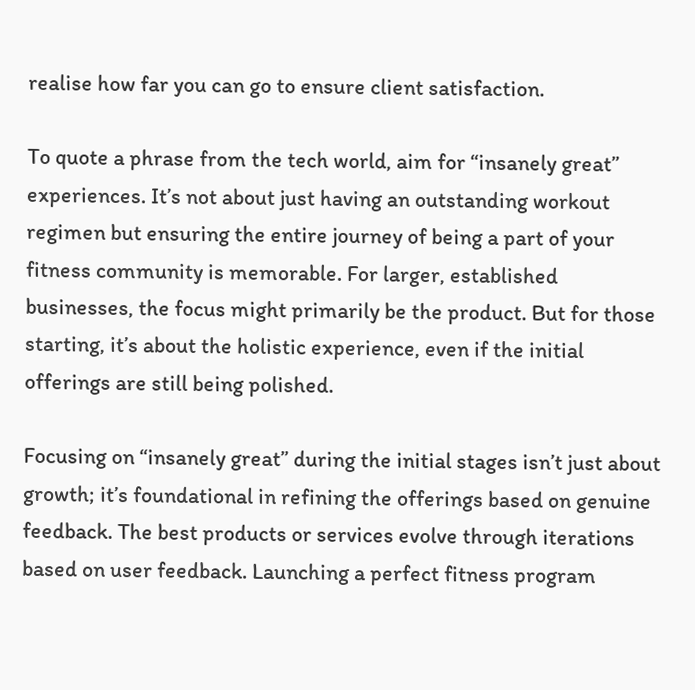realise how far you can go to ensure client satisfaction.

To quote a phrase from the tech world, aim for “insanely great” experiences. It’s not about just having an outstanding workout regimen but ensuring the entire journey of being a part of your fitness community is memorable. For larger, established businesses, the focus might primarily be the product. But for those starting, it’s about the holistic experience, even if the initial offerings are still being polished.

Focusing on “insanely great” during the initial stages isn’t just about growth; it’s foundational in refining the offerings based on genuine feedback. The best products or services evolve through iterations based on user feedback. Launching a perfect fitness program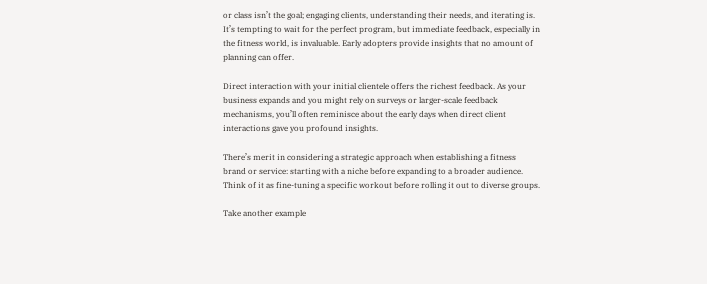or class isn’t the goal; engaging clients, understanding their needs, and iterating is. It’s tempting to wait for the perfect program, but immediate feedback, especially in the fitness world, is invaluable. Early adopters provide insights that no amount of planning can offer.

Direct interaction with your initial clientele offers the richest feedback. As your business expands and you might rely on surveys or larger-scale feedback mechanisms, you’ll often reminisce about the early days when direct client interactions gave you profound insights.

There’s merit in considering a strategic approach when establishing a fitness brand or service: starting with a niche before expanding to a broader audience. Think of it as fine-tuning a specific workout before rolling it out to diverse groups.

Take another example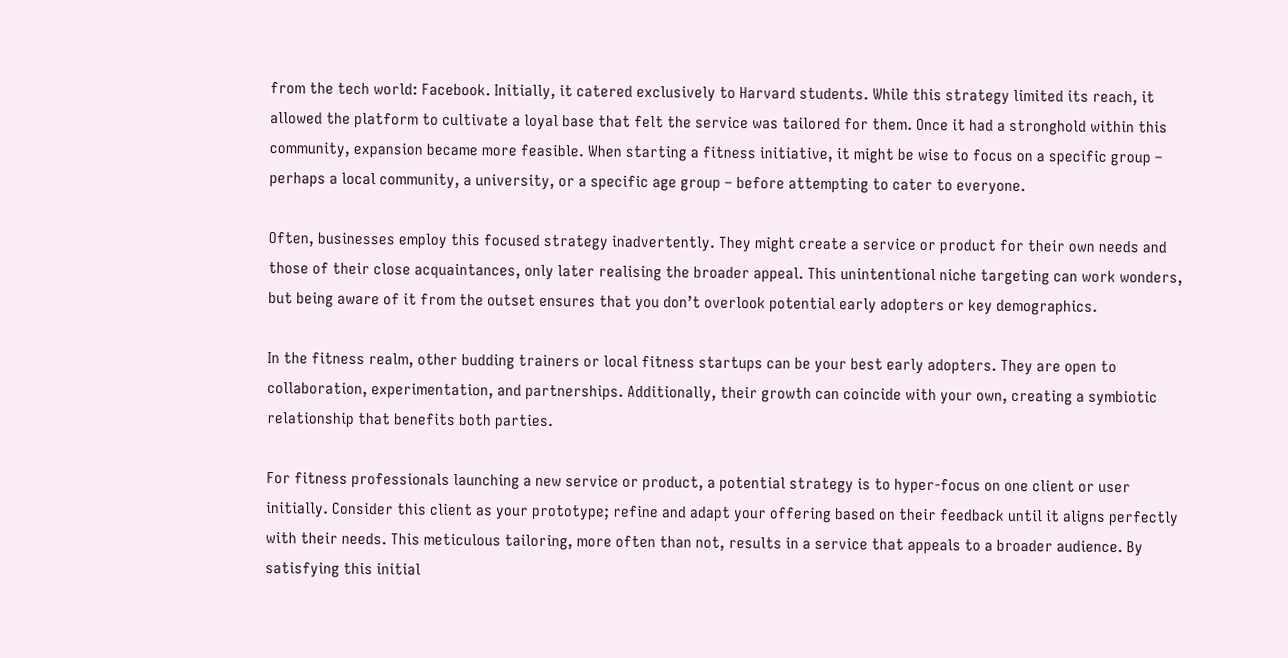from the tech world: Facebook. Initially, it catered exclusively to Harvard students. While this strategy limited its reach, it allowed the platform to cultivate a loyal base that felt the service was tailored for them. Once it had a stronghold within this community, expansion became more feasible. When starting a fitness initiative, it might be wise to focus on a specific group – perhaps a local community, a university, or a specific age group – before attempting to cater to everyone.

Often, businesses employ this focused strategy inadvertently. They might create a service or product for their own needs and those of their close acquaintances, only later realising the broader appeal. This unintentional niche targeting can work wonders, but being aware of it from the outset ensures that you don’t overlook potential early adopters or key demographics.

In the fitness realm, other budding trainers or local fitness startups can be your best early adopters. They are open to collaboration, experimentation, and partnerships. Additionally, their growth can coincide with your own, creating a symbiotic relationship that benefits both parties.

For fitness professionals launching a new service or product, a potential strategy is to hyper-focus on one client or user initially. Consider this client as your prototype; refine and adapt your offering based on their feedback until it aligns perfectly with their needs. This meticulous tailoring, more often than not, results in a service that appeals to a broader audience. By satisfying this initial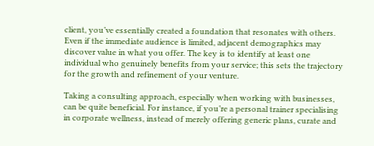client, you’ve essentially created a foundation that resonates with others. Even if the immediate audience is limited, adjacent demographics may discover value in what you offer. The key is to identify at least one individual who genuinely benefits from your service; this sets the trajectory for the growth and refinement of your venture.

Taking a consulting approach, especially when working with businesses, can be quite beneficial. For instance, if you’re a personal trainer specialising in corporate wellness, instead of merely offering generic plans, curate and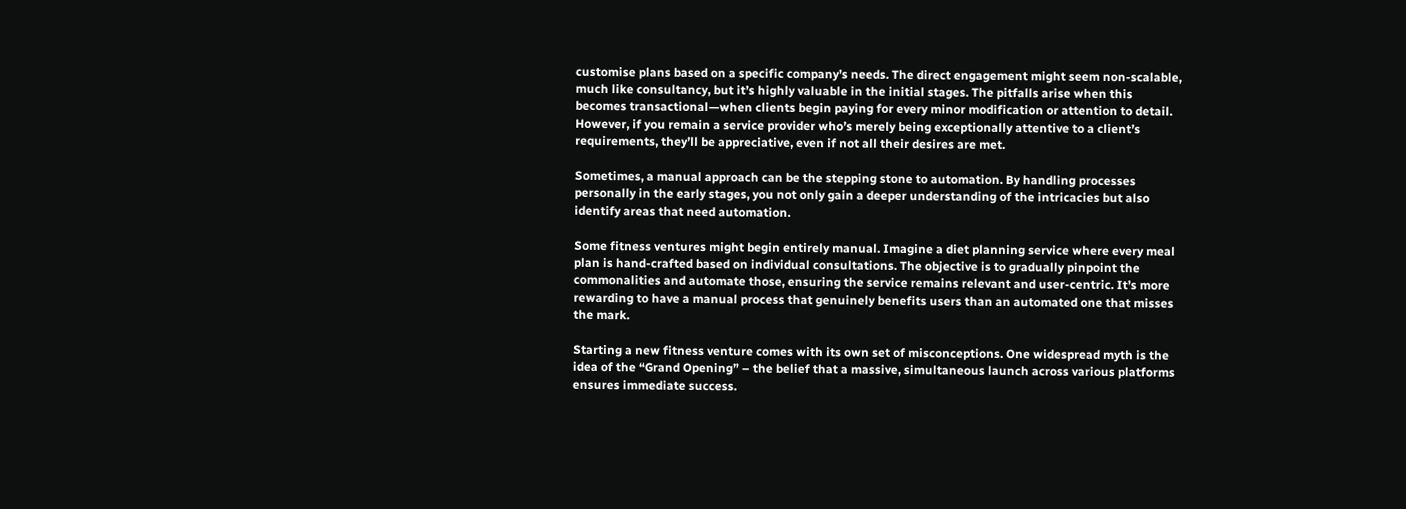customise plans based on a specific company’s needs. The direct engagement might seem non-scalable, much like consultancy, but it’s highly valuable in the initial stages. The pitfalls arise when this becomes transactional—when clients begin paying for every minor modification or attention to detail. However, if you remain a service provider who’s merely being exceptionally attentive to a client’s requirements, they’ll be appreciative, even if not all their desires are met.

Sometimes, a manual approach can be the stepping stone to automation. By handling processes personally in the early stages, you not only gain a deeper understanding of the intricacies but also identify areas that need automation.

Some fitness ventures might begin entirely manual. Imagine a diet planning service where every meal plan is hand-crafted based on individual consultations. The objective is to gradually pinpoint the commonalities and automate those, ensuring the service remains relevant and user-centric. It’s more rewarding to have a manual process that genuinely benefits users than an automated one that misses the mark.

Starting a new fitness venture comes with its own set of misconceptions. One widespread myth is the idea of the “Grand Opening” – the belief that a massive, simultaneous launch across various platforms ensures immediate success.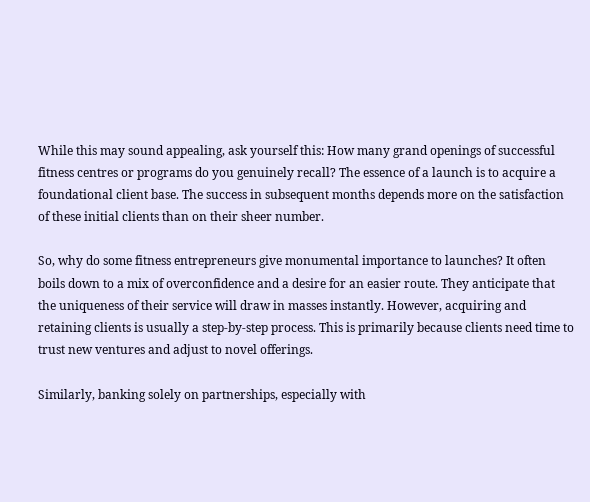While this may sound appealing, ask yourself this: How many grand openings of successful fitness centres or programs do you genuinely recall? The essence of a launch is to acquire a foundational client base. The success in subsequent months depends more on the satisfaction of these initial clients than on their sheer number.

So, why do some fitness entrepreneurs give monumental importance to launches? It often boils down to a mix of overconfidence and a desire for an easier route. They anticipate that the uniqueness of their service will draw in masses instantly. However, acquiring and retaining clients is usually a step-by-step process. This is primarily because clients need time to trust new ventures and adjust to novel offerings.

Similarly, banking solely on partnerships, especially with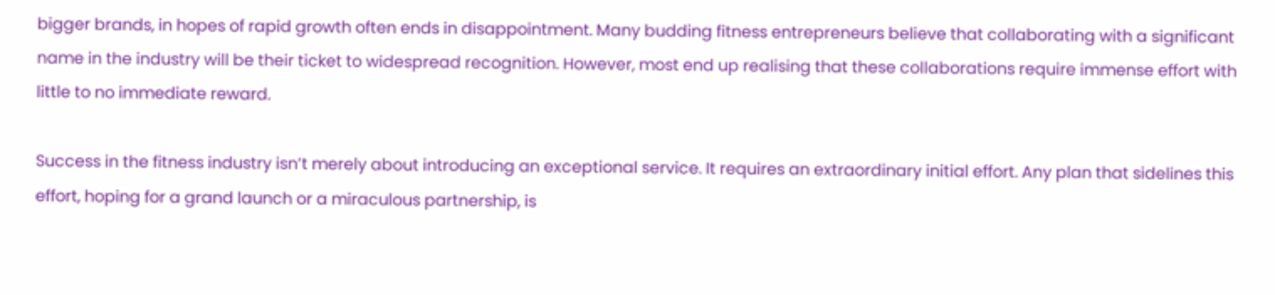bigger brands, in hopes of rapid growth often ends in disappointment. Many budding fitness entrepreneurs believe that collaborating with a significant name in the industry will be their ticket to widespread recognition. However, most end up realising that these collaborations require immense effort with little to no immediate reward.

Success in the fitness industry isn’t merely about introducing an exceptional service. It requires an extraordinary initial effort. Any plan that sidelines this effort, hoping for a grand launch or a miraculous partnership, is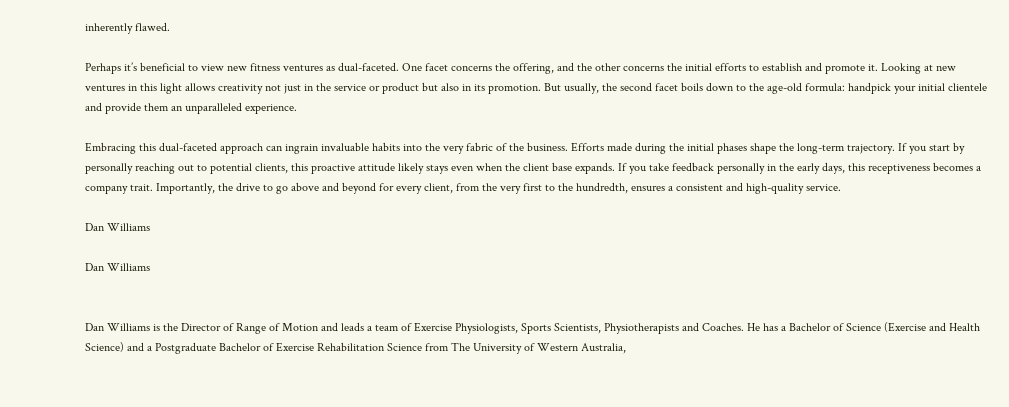inherently flawed.

Perhaps it’s beneficial to view new fitness ventures as dual-faceted. One facet concerns the offering, and the other concerns the initial efforts to establish and promote it. Looking at new ventures in this light allows creativity not just in the service or product but also in its promotion. But usually, the second facet boils down to the age-old formula: handpick your initial clientele and provide them an unparalleled experience.

Embracing this dual-faceted approach can ingrain invaluable habits into the very fabric of the business. Efforts made during the initial phases shape the long-term trajectory. If you start by personally reaching out to potential clients, this proactive attitude likely stays even when the client base expands. If you take feedback personally in the early days, this receptiveness becomes a company trait. Importantly, the drive to go above and beyond for every client, from the very first to the hundredth, ensures a consistent and high-quality service.

Dan Williams

Dan Williams


Dan Williams is the Director of Range of Motion and leads a team of Exercise Physiologists, Sports Scientists, Physiotherapists and Coaches. He has a Bachelor of Science (Exercise and Health Science) and a Postgraduate Bachelor of Exercise Rehabilitation Science from The University of Western Australia,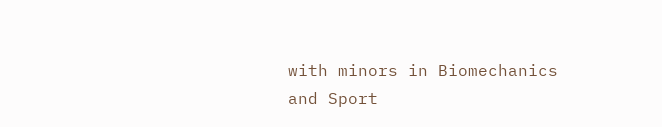with minors in Biomechanics and Sport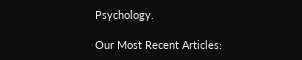Psychology.

Our Most Recent Articles: